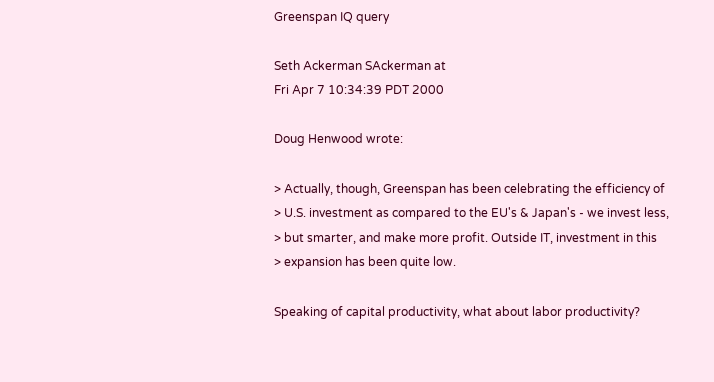Greenspan IQ query

Seth Ackerman SAckerman at
Fri Apr 7 10:34:39 PDT 2000

Doug Henwood wrote:

> Actually, though, Greenspan has been celebrating the efficiency of
> U.S. investment as compared to the EU's & Japan's - we invest less,
> but smarter, and make more profit. Outside IT, investment in this
> expansion has been quite low.

Speaking of capital productivity, what about labor productivity?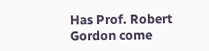Has Prof. Robert Gordon come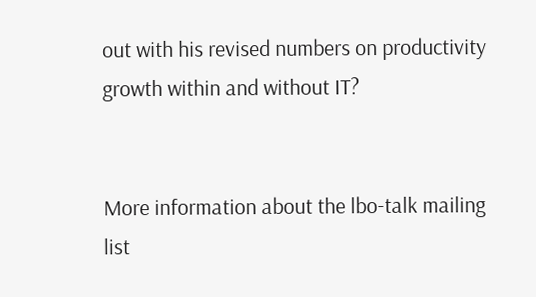out with his revised numbers on productivity growth within and without IT?


More information about the lbo-talk mailing list